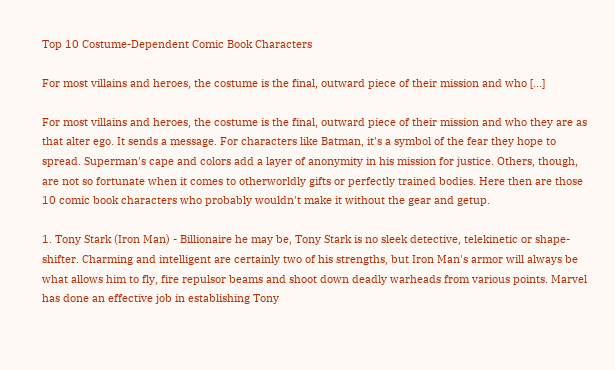Top 10 Costume-Dependent Comic Book Characters

For most villains and heroes, the costume is the final, outward piece of their mission and who [...]

For most villains and heroes, the costume is the final, outward piece of their mission and who they are as that alter ego. It sends a message. For characters like Batman, it's a symbol of the fear they hope to spread. Superman's cape and colors add a layer of anonymity in his mission for justice. Others, though, are not so fortunate when it comes to otherworldly gifts or perfectly trained bodies. Here then are those 10 comic book characters who probably wouldn't make it without the gear and getup.

1. Tony Stark (Iron Man) - Billionaire he may be, Tony Stark is no sleek detective, telekinetic or shape-shifter. Charming and intelligent are certainly two of his strengths, but Iron Man's armor will always be what allows him to fly, fire repulsor beams and shoot down deadly warheads from various points. Marvel has done an effective job in establishing Tony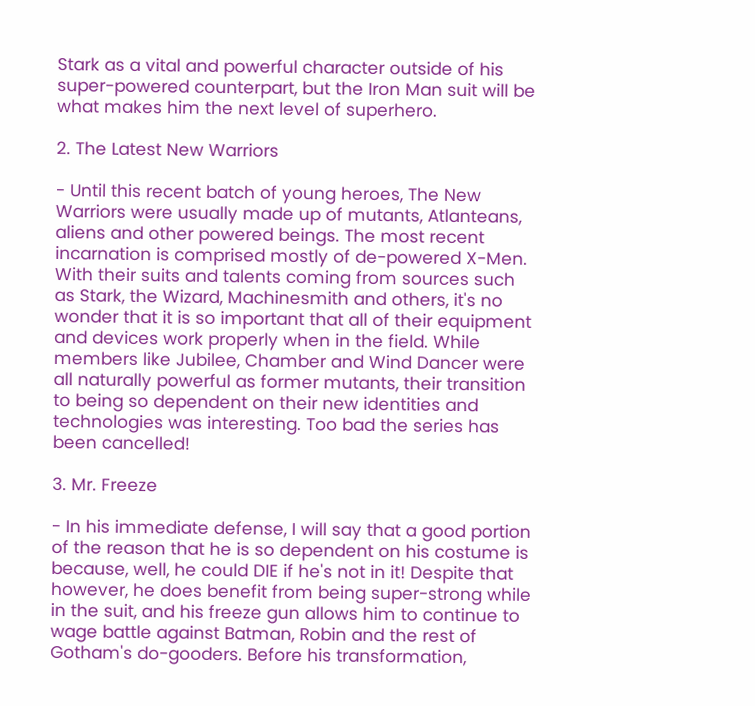Stark as a vital and powerful character outside of his super-powered counterpart, but the Iron Man suit will be what makes him the next level of superhero.

2. The Latest New Warriors

- Until this recent batch of young heroes, The New Warriors were usually made up of mutants, Atlanteans, aliens and other powered beings. The most recent incarnation is comprised mostly of de-powered X-Men. With their suits and talents coming from sources such as Stark, the Wizard, Machinesmith and others, it's no wonder that it is so important that all of their equipment and devices work properly when in the field. While members like Jubilee, Chamber and Wind Dancer were all naturally powerful as former mutants, their transition to being so dependent on their new identities and technologies was interesting. Too bad the series has been cancelled!

3. Mr. Freeze

- In his immediate defense, I will say that a good portion of the reason that he is so dependent on his costume is because, well, he could DIE if he's not in it! Despite that however, he does benefit from being super-strong while in the suit, and his freeze gun allows him to continue to wage battle against Batman, Robin and the rest of Gotham's do-gooders. Before his transformation,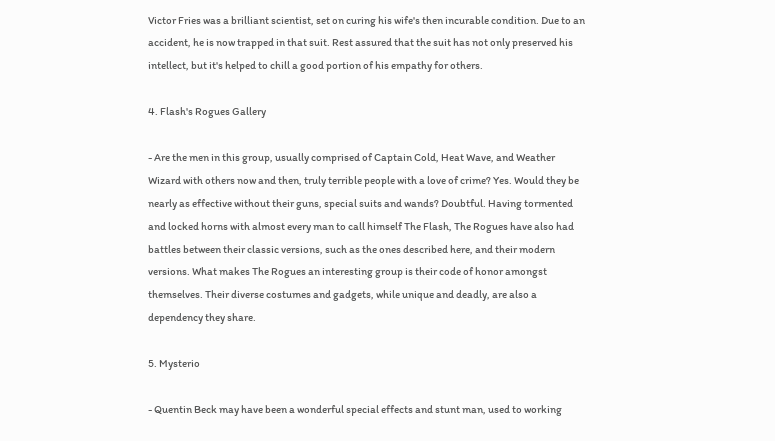Victor Fries was a brilliant scientist, set on curing his wife's then incurable condition. Due to an accident, he is now trapped in that suit. Rest assured that the suit has not only preserved his intellect, but it's helped to chill a good portion of his empathy for others.

4. Flash's Rogues Gallery

- Are the men in this group, usually comprised of Captain Cold, Heat Wave, and Weather Wizard with others now and then, truly terrible people with a love of crime? Yes. Would they be nearly as effective without their guns, special suits and wands? Doubtful. Having tormented and locked horns with almost every man to call himself The Flash, The Rogues have also had battles between their classic versions, such as the ones described here, and their modern versions. What makes The Rogues an interesting group is their code of honor amongst themselves. Their diverse costumes and gadgets, while unique and deadly, are also a dependency they share.

5. Mysterio

- Quentin Beck may have been a wonderful special effects and stunt man, used to working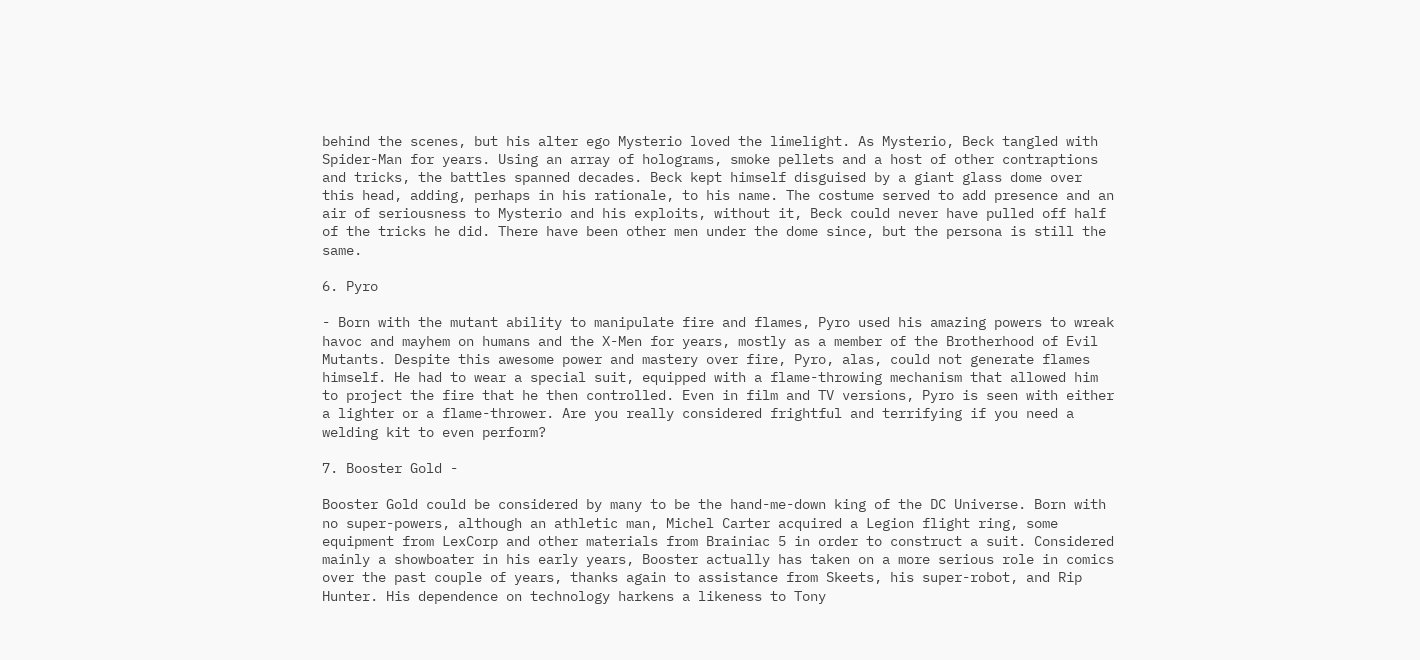behind the scenes, but his alter ego Mysterio loved the limelight. As Mysterio, Beck tangled with Spider-Man for years. Using an array of holograms, smoke pellets and a host of other contraptions and tricks, the battles spanned decades. Beck kept himself disguised by a giant glass dome over this head, adding, perhaps in his rationale, to his name. The costume served to add presence and an air of seriousness to Mysterio and his exploits, without it, Beck could never have pulled off half of the tricks he did. There have been other men under the dome since, but the persona is still the same.

6. Pyro

- Born with the mutant ability to manipulate fire and flames, Pyro used his amazing powers to wreak havoc and mayhem on humans and the X-Men for years, mostly as a member of the Brotherhood of Evil Mutants. Despite this awesome power and mastery over fire, Pyro, alas, could not generate flames himself. He had to wear a special suit, equipped with a flame-throwing mechanism that allowed him to project the fire that he then controlled. Even in film and TV versions, Pyro is seen with either a lighter or a flame-thrower. Are you really considered frightful and terrifying if you need a welding kit to even perform?

7. Booster Gold -

Booster Gold could be considered by many to be the hand-me-down king of the DC Universe. Born with no super-powers, although an athletic man, Michel Carter acquired a Legion flight ring, some equipment from LexCorp and other materials from Brainiac 5 in order to construct a suit. Considered mainly a showboater in his early years, Booster actually has taken on a more serious role in comics over the past couple of years, thanks again to assistance from Skeets, his super-robot, and Rip Hunter. His dependence on technology harkens a likeness to Tony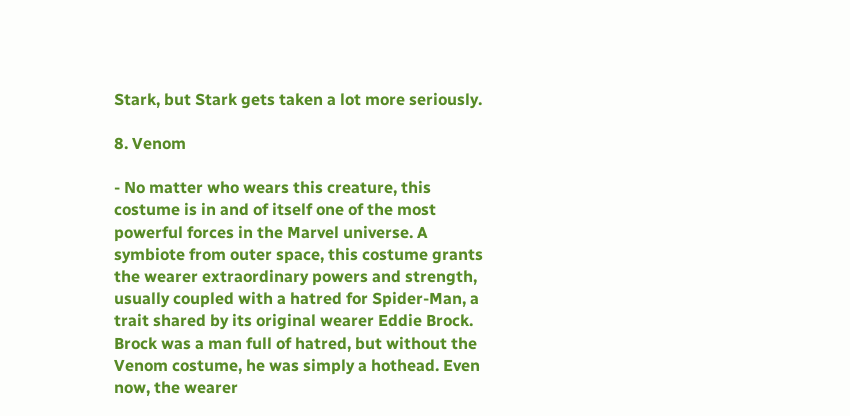Stark, but Stark gets taken a lot more seriously.

8. Venom

- No matter who wears this creature, this costume is in and of itself one of the most powerful forces in the Marvel universe. A symbiote from outer space, this costume grants the wearer extraordinary powers and strength, usually coupled with a hatred for Spider-Man, a trait shared by its original wearer Eddie Brock. Brock was a man full of hatred, but without the Venom costume, he was simply a hothead. Even now, the wearer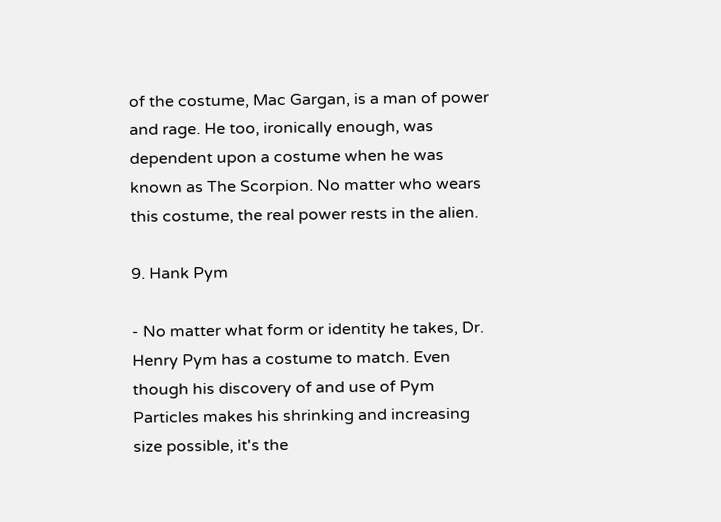of the costume, Mac Gargan, is a man of power and rage. He too, ironically enough, was dependent upon a costume when he was known as The Scorpion. No matter who wears this costume, the real power rests in the alien.

9. Hank Pym

- No matter what form or identity he takes, Dr. Henry Pym has a costume to match. Even though his discovery of and use of Pym Particles makes his shrinking and increasing size possible, it's the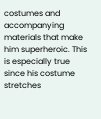costumes and accompanying materials that make him superheroic. This is especially true since his costume stretches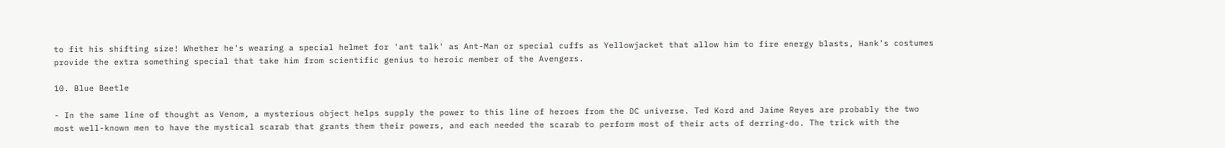to fit his shifting size! Whether he's wearing a special helmet for 'ant talk' as Ant-Man or special cuffs as Yellowjacket that allow him to fire energy blasts, Hank's costumes provide the extra something special that take him from scientific genius to heroic member of the Avengers.

10. Blue Beetle

- In the same line of thought as Venom, a mysterious object helps supply the power to this line of heroes from the DC universe. Ted Kord and Jaime Reyes are probably the two most well-known men to have the mystical scarab that grants them their powers, and each needed the scarab to perform most of their acts of derring-do. The trick with the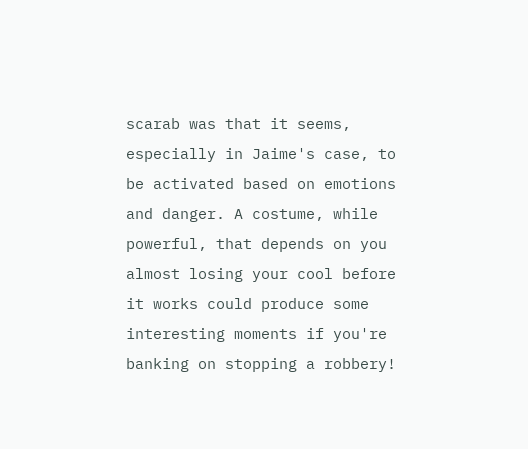scarab was that it seems, especially in Jaime's case, to be activated based on emotions and danger. A costume, while powerful, that depends on you almost losing your cool before it works could produce some interesting moments if you're banking on stopping a robbery!